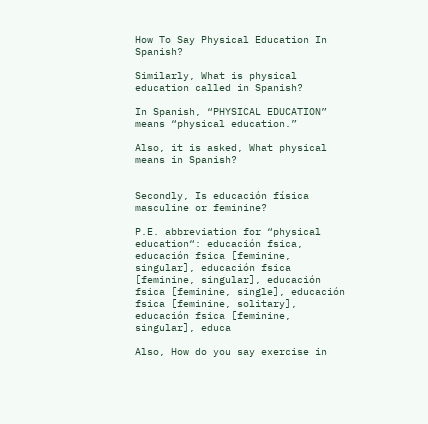How To Say Physical Education In Spanish?

Similarly, What is physical education called in Spanish?

In Spanish, “PHYSICAL EDUCATION” means “physical education.”

Also, it is asked, What physical means in Spanish?


Secondly, Is educación física masculine or feminine?

P.E. abbreviation for “physical education“: educación fsica, educación fsica [feminine, singular], educación fsica [feminine, singular], educación fsica [feminine, single], educación fsica [feminine, solitary], educación fsica [feminine, singular], educa

Also, How do you say exercise in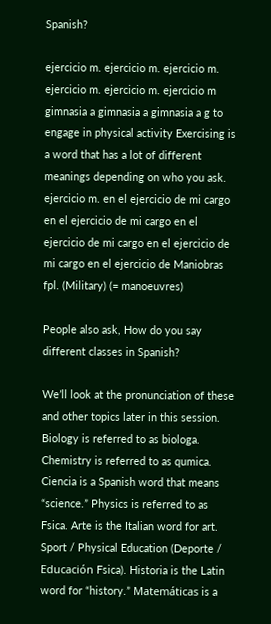Spanish?

ejercicio m. ejercicio m. ejercicio m. ejercicio m. ejercicio m. ejercicio m gimnasia a gimnasia a gimnasia a g to engage in physical activity Exercising is a word that has a lot of different meanings depending on who you ask. ejercicio m. en el ejercicio de mi cargo en el ejercicio de mi cargo en el ejercicio de mi cargo en el ejercicio de mi cargo en el ejercicio de Maniobras fpl. (Military) (= manoeuvres)

People also ask, How do you say different classes in Spanish?

We’ll look at the pronunciation of these and other topics later in this session. Biology is referred to as biologa. Chemistry is referred to as qumica. Ciencia is a Spanish word that means “science.” Physics is referred to as Fsica. Arte is the Italian word for art. Sport / Physical Education (Deporte / Educación Fsica). Historia is the Latin word for “history.” Matemáticas is a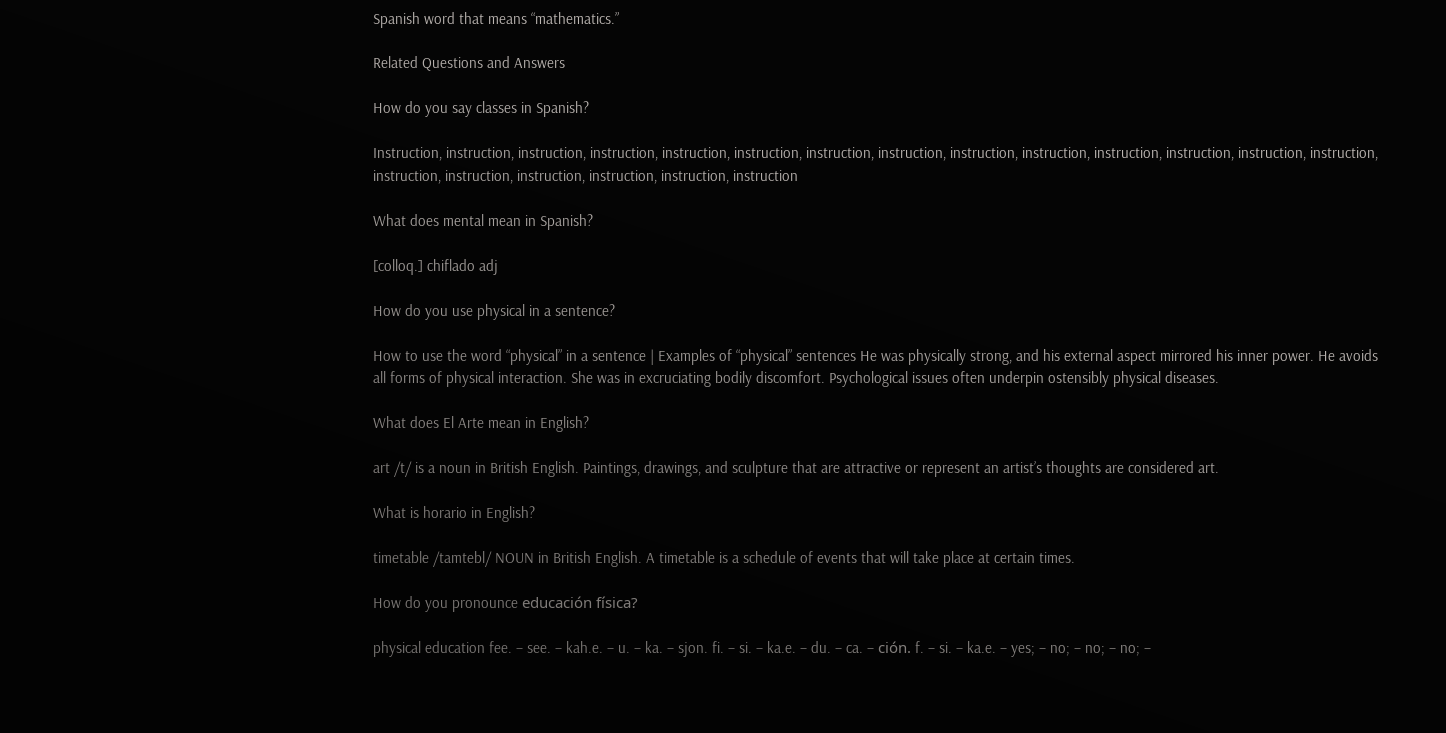Spanish word that means “mathematics.”

Related Questions and Answers

How do you say classes in Spanish?

Instruction, instruction, instruction, instruction, instruction, instruction, instruction, instruction, instruction, instruction, instruction, instruction, instruction, instruction, instruction, instruction, instruction, instruction, instruction, instruction

What does mental mean in Spanish?

[colloq.] chiflado adj

How do you use physical in a sentence?

How to use the word “physical” in a sentence | Examples of “physical” sentences He was physically strong, and his external aspect mirrored his inner power. He avoids all forms of physical interaction. She was in excruciating bodily discomfort. Psychological issues often underpin ostensibly physical diseases.

What does El Arte mean in English?

art /t/ is a noun in British English. Paintings, drawings, and sculpture that are attractive or represent an artist’s thoughts are considered art.

What is horario in English?

timetable /tamtebl/ NOUN in British English. A timetable is a schedule of events that will take place at certain times.

How do you pronounce educación física?

physical education fee. – see. – kah.e. – u. – ka. – sjon. fi. – si. – ka.e. – du. – ca. – ción. f. – si. – ka.e. – yes; – no; – no; – no; –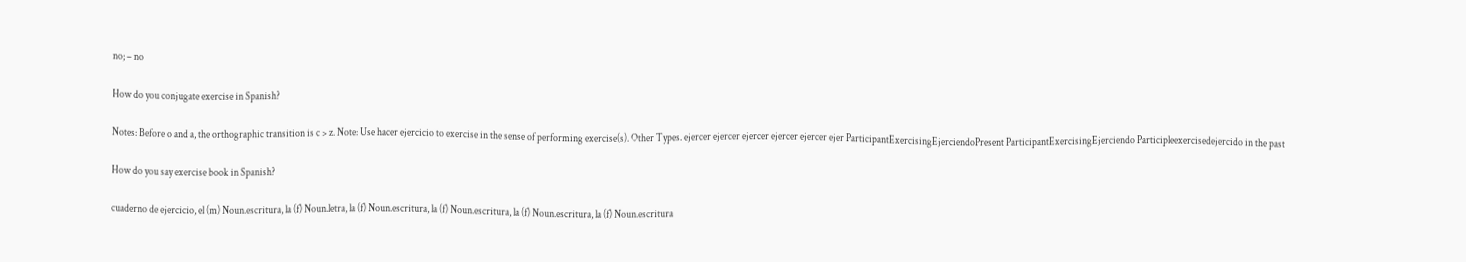no; – no

How do you conjugate exercise in Spanish?

Notes: Before o and a, the orthographic transition is c > z. Note: Use hacer ejercicio to exercise in the sense of performing exercise(s). Other Types. ejercer ejercer ejercer ejercer ejercer ejer ParticipantExercisingEjerciendoPresent ParticipantExercisingEjerciendo Participleexercisedejercido in the past

How do you say exercise book in Spanish?

cuaderno de ejercicio, el (m) Noun.escritura, la (f) Noun.letra, la (f) Noun.escritura, la (f) Noun.escritura, la (f) Noun.escritura, la (f) Noun.escritura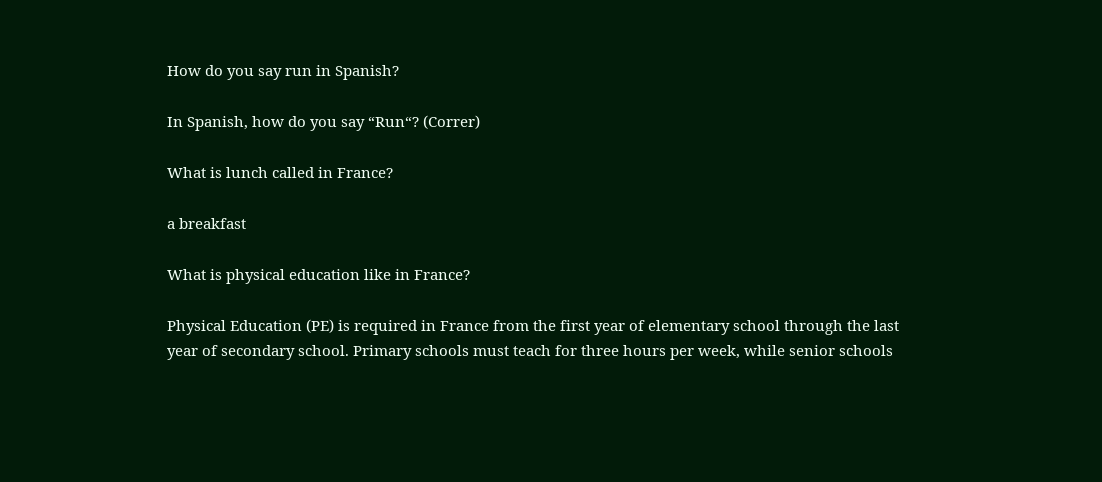How do you say run in Spanish?

In Spanish, how do you say “Run“? (Correr)

What is lunch called in France?

a breakfast

What is physical education like in France?

Physical Education (PE) is required in France from the first year of elementary school through the last year of secondary school. Primary schools must teach for three hours per week, while senior schools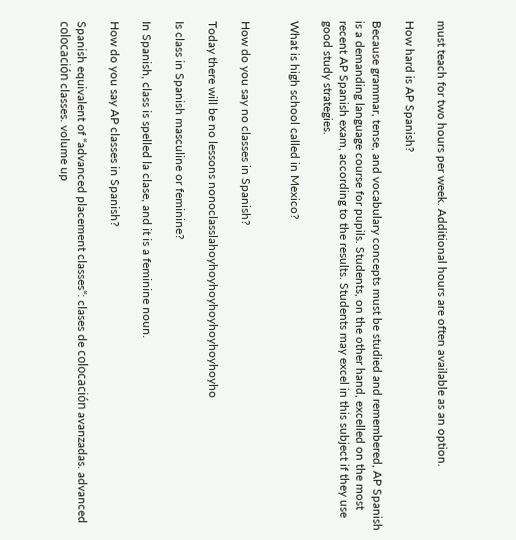must teach for two hours per week. Additional hours are often available as an option.

How hard is AP Spanish?

Because grammar, tense, and vocabulary concepts must be studied and remembered, AP Spanish is a demanding language course for pupils. Students, on the other hand, excelled on the most recent AP Spanish exam, according to the results. Students may excel in this subject if they use good study strategies.

What is high school called in Mexico?


How do you say no classes in Spanish?

Today there will be no lessons nonoclasslahoyhoyhoyhoyhoyhoyhoyho

Is class in Spanish masculine or feminine?

In Spanish, class is spelled la clase, and it is a feminine noun.

How do you say AP classes in Spanish?

Spanish equivalent of “advanced placement classes“: clases de colocación avanzadas. advanced colocación classes. volume up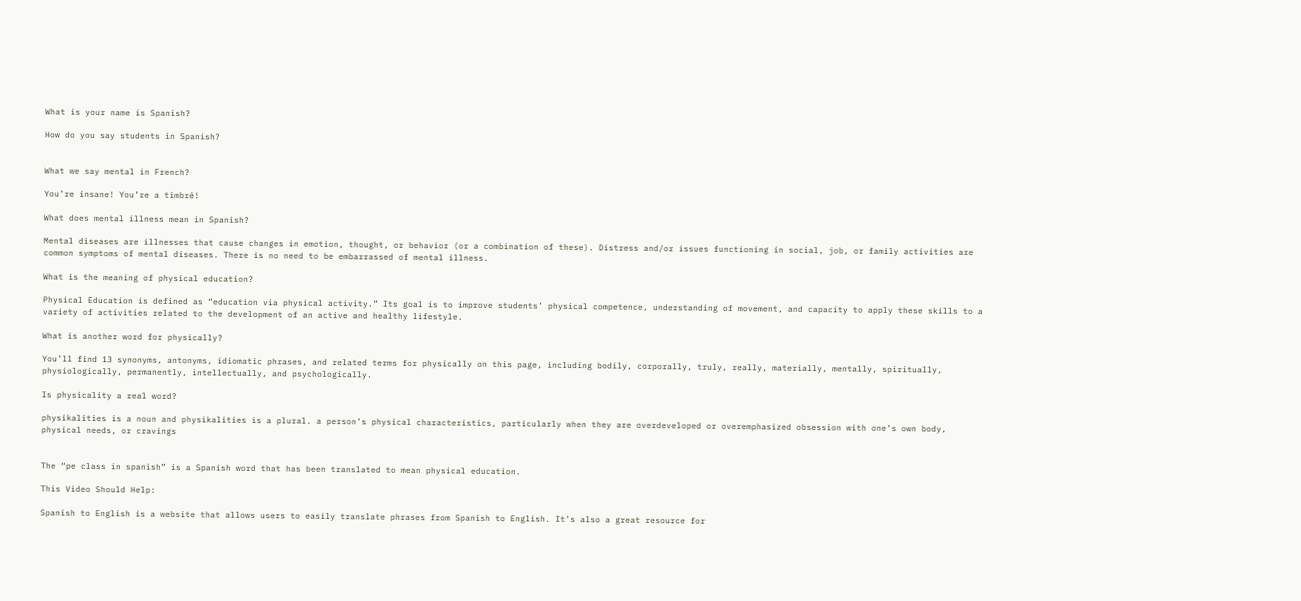What is your name is Spanish?

How do you say students in Spanish?


What we say mental in French?

You’re insane! You’re a timbré!

What does mental illness mean in Spanish?

Mental diseases are illnesses that cause changes in emotion, thought, or behavior (or a combination of these). Distress and/or issues functioning in social, job, or family activities are common symptoms of mental diseases. There is no need to be embarrassed of mental illness.

What is the meaning of physical education?

Physical Education is defined as “education via physical activity.” Its goal is to improve students’ physical competence, understanding of movement, and capacity to apply these skills to a variety of activities related to the development of an active and healthy lifestyle.

What is another word for physically?

You’ll find 13 synonyms, antonyms, idiomatic phrases, and related terms for physically on this page, including bodily, corporally, truly, really, materially, mentally, spiritually, physiologically, permanently, intellectually, and psychologically.

Is physicality a real word?

physikalities is a noun and physikalities is a plural. a person’s physical characteristics, particularly when they are overdeveloped or overemphasized obsession with one’s own body, physical needs, or cravings


The “pe class in spanish” is a Spanish word that has been translated to mean physical education.

This Video Should Help:

Spanish to English is a website that allows users to easily translate phrases from Spanish to English. It’s also a great resource for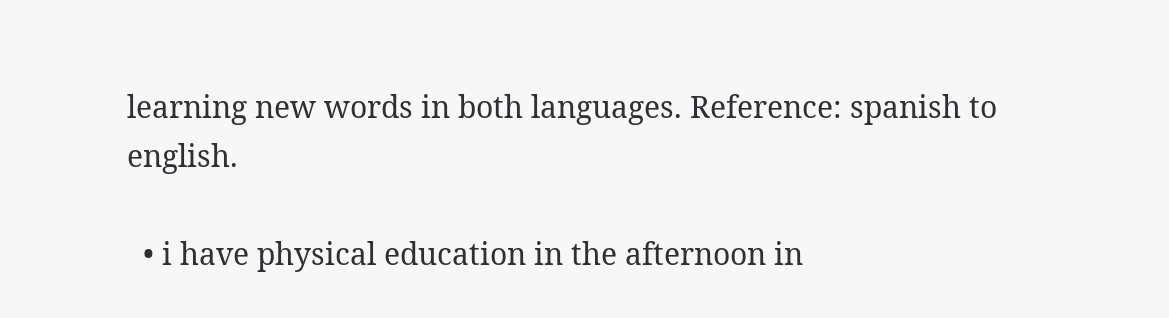learning new words in both languages. Reference: spanish to english.

  • i have physical education in the afternoon in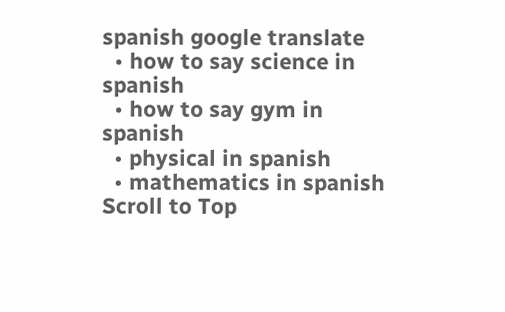spanish google translate
  • how to say science in spanish
  • how to say gym in spanish
  • physical in spanish
  • mathematics in spanish
Scroll to Top